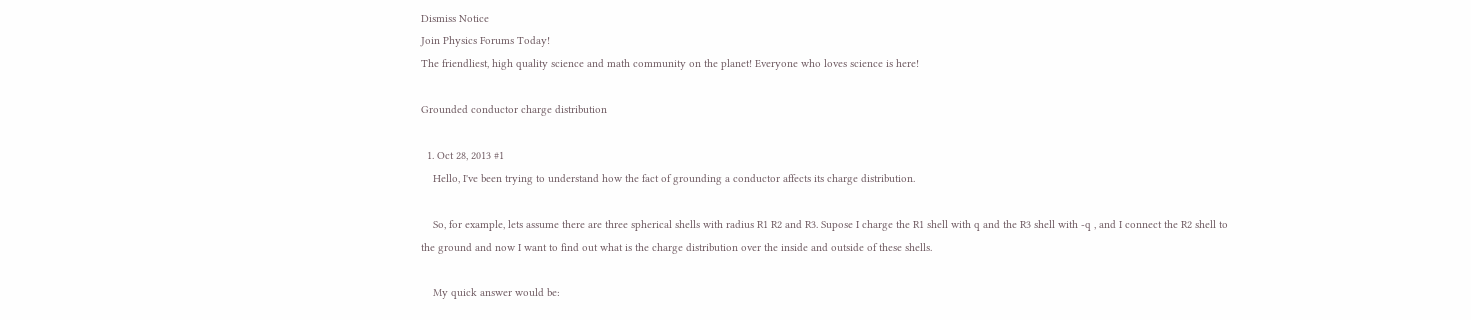Dismiss Notice
Join Physics Forums Today!
The friendliest, high quality science and math community on the planet! Everyone who loves science is here!

Grounded conductor charge distribution

  1. Oct 28, 2013 #1
    Hello, I've been trying to understand how the fact of grounding a conductor affects its charge distribution.

    So, for example, lets assume there are three spherical shells with radius R1 R2 and R3. Supose I charge the R1 shell with q and the R3 shell with -q , and I connect the R2 shell to the ground and now I want to find out what is the charge distribution over the inside and outside of these shells.

    My quick answer would be: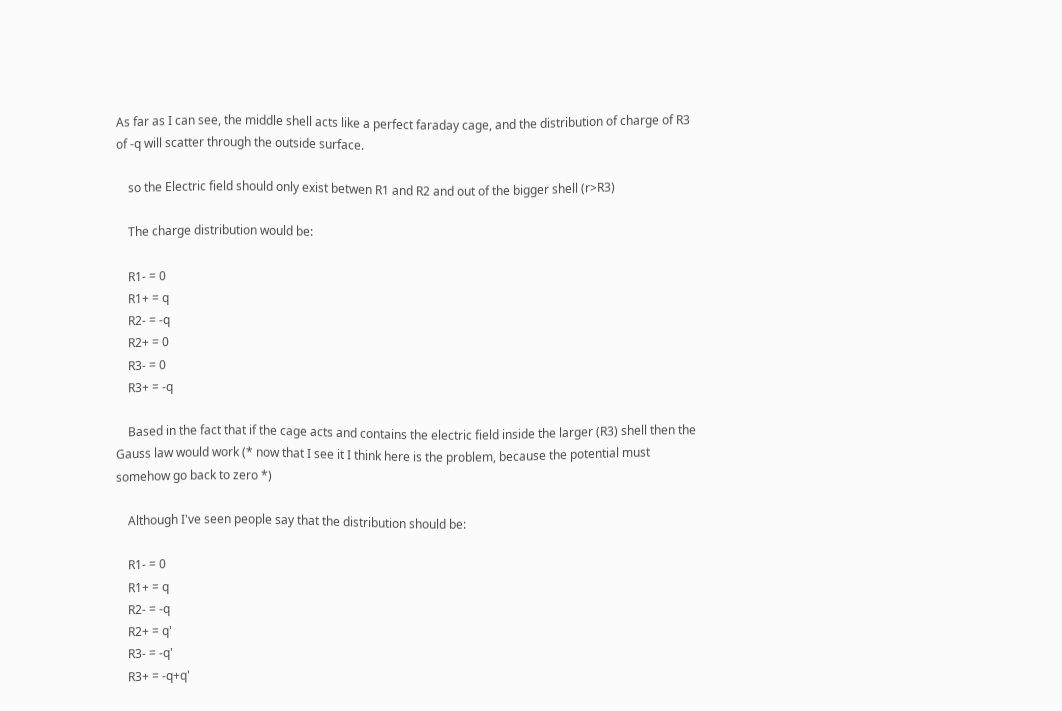As far as I can see, the middle shell acts like a perfect faraday cage, and the distribution of charge of R3 of -q will scatter through the outside surface.

    so the Electric field should only exist betwen R1 and R2 and out of the bigger shell (r>R3)

    The charge distribution would be:

    R1- = 0
    R1+ = q
    R2- = -q
    R2+ = 0
    R3- = 0
    R3+ = -q

    Based in the fact that if the cage acts and contains the electric field inside the larger (R3) shell then the Gauss law would work (* now that I see it I think here is the problem, because the potential must somehow go back to zero *)

    Although I've seen people say that the distribution should be:

    R1- = 0
    R1+ = q
    R2- = -q
    R2+ = q'
    R3- = -q'
    R3+ = -q+q'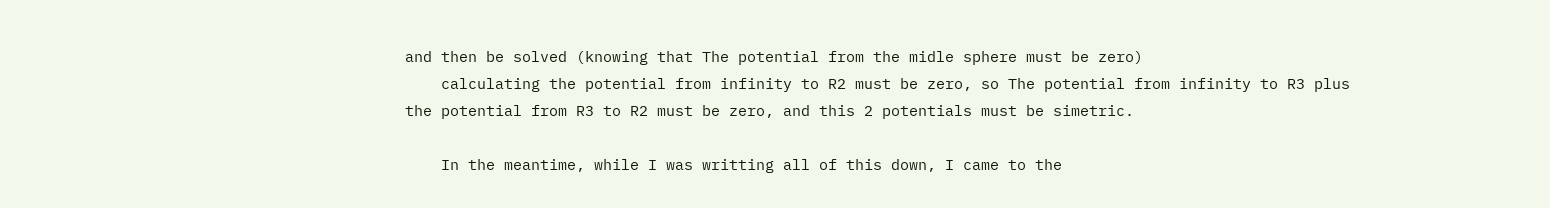and then be solved (knowing that The potential from the midle sphere must be zero)
    calculating the potential from infinity to R2 must be zero, so The potential from infinity to R3 plus the potential from R3 to R2 must be zero, and this 2 potentials must be simetric.

    In the meantime, while I was writting all of this down, I came to the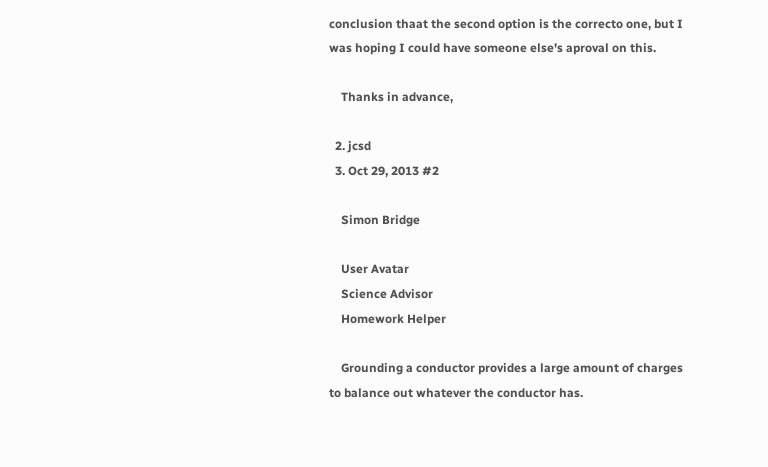conclusion thaat the second option is the correcto one, but I was hoping I could have someone else's aproval on this.

    Thanks in advance,

  2. jcsd
  3. Oct 29, 2013 #2

    Simon Bridge

    User Avatar
    Science Advisor
    Homework Helper

    Grounding a conductor provides a large amount of charges to balance out whatever the conductor has.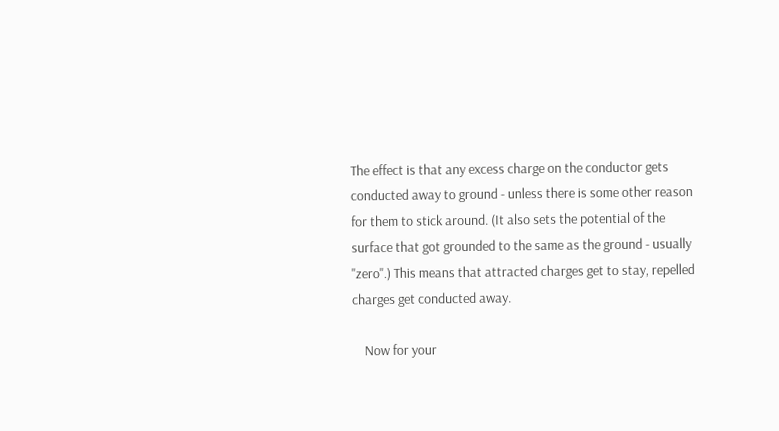The effect is that any excess charge on the conductor gets conducted away to ground - unless there is some other reason for them to stick around. (It also sets the potential of the surface that got grounded to the same as the ground - usually "zero".) This means that attracted charges get to stay, repelled charges get conducted away.

    Now for your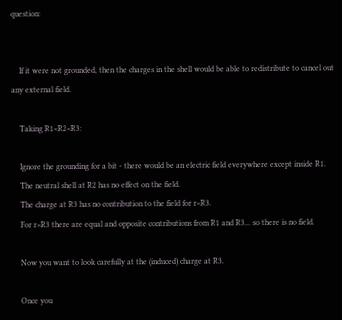question:


    If it were not grounded, then the charges in the shell would be able to redistribute to cancel out any external field.

    Taking R1<R2<R3:

    Ignore the grounding for a bit - there would be an electric field everywhere except inside R1.
    The neutral shell at R2 has no effect on the field.
    The charge at R3 has no contribution to the field for r<R3.
    For r>R3 there are equal and opposite contributions from R1 and R3... so there is no field.

    Now you want to look carefully at the (induced) charge at R3.

    Once you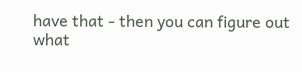have that - then you can figure out what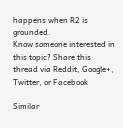happens when R2 is grounded.
Know someone interested in this topic? Share this thread via Reddit, Google+, Twitter, or Facebook

Similar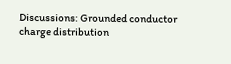Discussions: Grounded conductor charge distribution